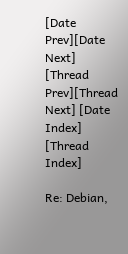[Date Prev][Date Next] [Thread Prev][Thread Next] [Date Index] [Thread Index]

Re: Debian,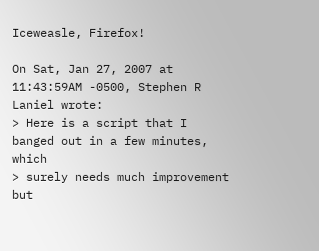Iceweasle, Firefox!

On Sat, Jan 27, 2007 at 11:43:59AM -0500, Stephen R Laniel wrote:
> Here is a script that I banged out in a few minutes, which
> surely needs much improvement but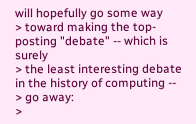will hopefully go some way
> toward making the top-posting "debate" -- which is surely
> the least interesting debate in the history of computing --
> go away:
>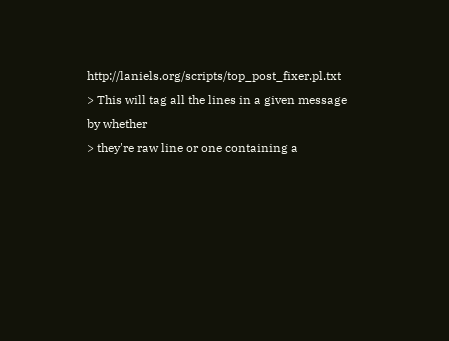http://laniels.org/scripts/top_post_fixer.pl.txt
> This will tag all the lines in a given message by whether
> they're raw line or one containing a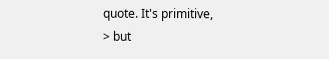quote. It's primitive,
> but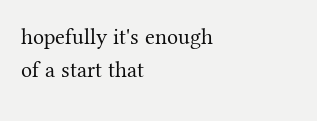hopefully it's enough of a start that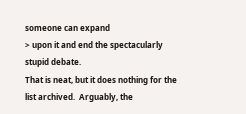someone can expand
> upon it and end the spectacularly stupid debate.
That is neat, but it does nothing for the list archived.  Arguably, the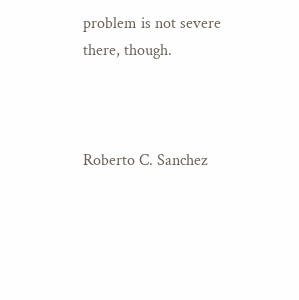problem is not severe there, though.



Roberto C. Sanchez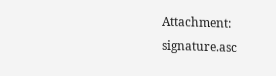Attachment: signature.asc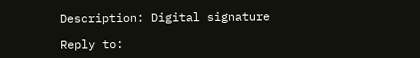Description: Digital signature

Reply to: